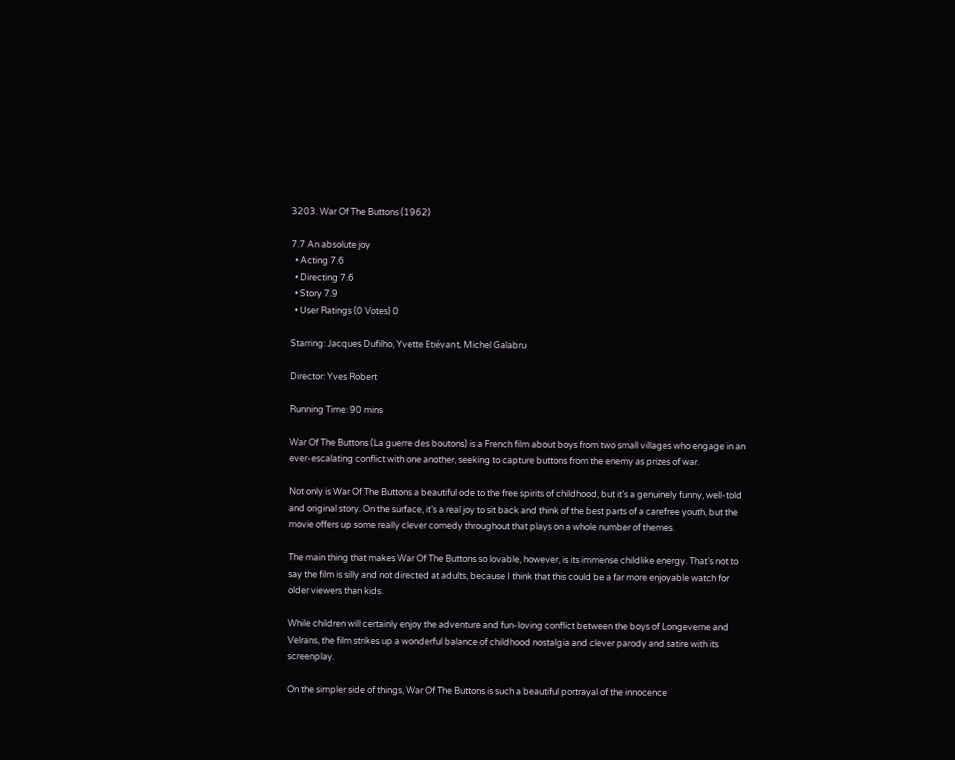3203. War Of The Buttons (1962)

7.7 An absolute joy
  • Acting 7.6
  • Directing 7.6
  • Story 7.9
  • User Ratings (0 Votes) 0

Starring: Jacques Dufilho, Yvette Etiévant, Michel Galabru

Director: Yves Robert

Running Time: 90 mins

War Of The Buttons (La guerre des boutons) is a French film about boys from two small villages who engage in an ever-escalating conflict with one another, seeking to capture buttons from the enemy as prizes of war.

Not only is War Of The Buttons a beautiful ode to the free spirits of childhood, but it’s a genuinely funny, well-told and original story. On the surface, it’s a real joy to sit back and think of the best parts of a carefree youth, but the movie offers up some really clever comedy throughout that plays on a whole number of themes.

The main thing that makes War Of The Buttons so lovable, however, is its immense childlike energy. That’s not to say the film is silly and not directed at adults, because I think that this could be a far more enjoyable watch for older viewers than kids.

While children will certainly enjoy the adventure and fun-loving conflict between the boys of Longeverne and Velrans, the film strikes up a wonderful balance of childhood nostalgia and clever parody and satire with its screenplay.

On the simpler side of things, War Of The Buttons is such a beautiful portrayal of the innocence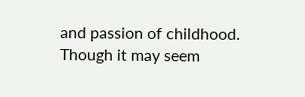and passion of childhood. Though it may seem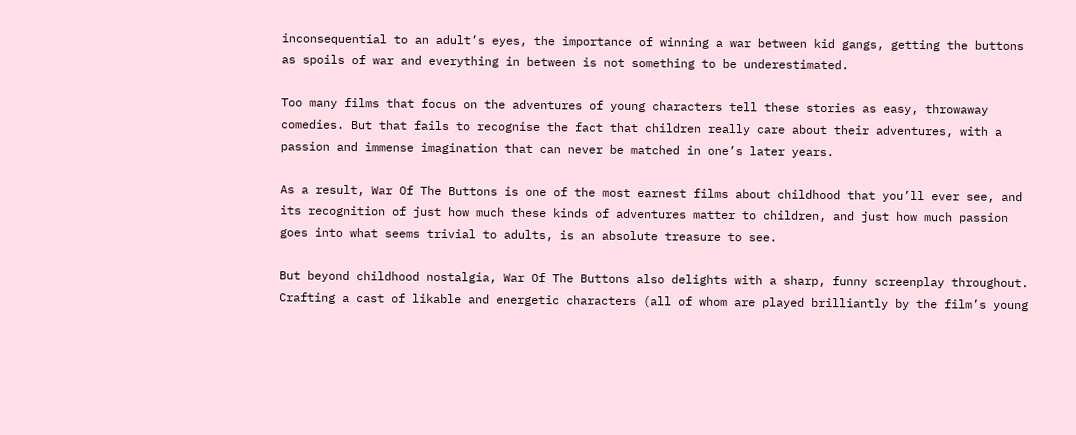inconsequential to an adult’s eyes, the importance of winning a war between kid gangs, getting the buttons as spoils of war and everything in between is not something to be underestimated.

Too many films that focus on the adventures of young characters tell these stories as easy, throwaway comedies. But that fails to recognise the fact that children really care about their adventures, with a passion and immense imagination that can never be matched in one’s later years.

As a result, War Of The Buttons is one of the most earnest films about childhood that you’ll ever see, and its recognition of just how much these kinds of adventures matter to children, and just how much passion goes into what seems trivial to adults, is an absolute treasure to see.

But beyond childhood nostalgia, War Of The Buttons also delights with a sharp, funny screenplay throughout. Crafting a cast of likable and energetic characters (all of whom are played brilliantly by the film’s young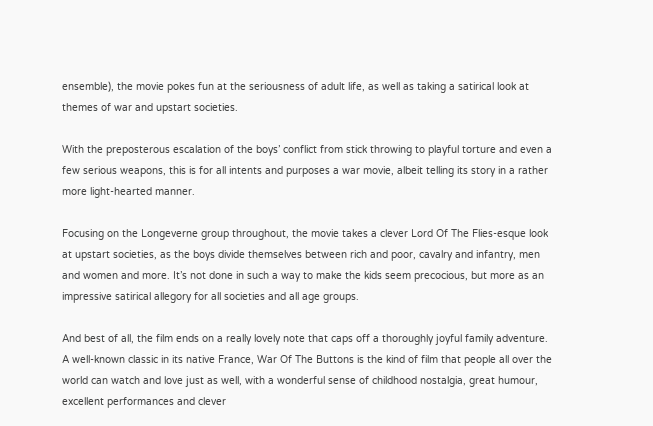ensemble), the movie pokes fun at the seriousness of adult life, as well as taking a satirical look at themes of war and upstart societies.

With the preposterous escalation of the boys’ conflict from stick throwing to playful torture and even a few serious weapons, this is for all intents and purposes a war movie, albeit telling its story in a rather more light-hearted manner.

Focusing on the Longeverne group throughout, the movie takes a clever Lord Of The Flies-esque look at upstart societies, as the boys divide themselves between rich and poor, cavalry and infantry, men and women and more. It’s not done in such a way to make the kids seem precocious, but more as an impressive satirical allegory for all societies and all age groups.

And best of all, the film ends on a really lovely note that caps off a thoroughly joyful family adventure. A well-known classic in its native France, War Of The Buttons is the kind of film that people all over the world can watch and love just as well, with a wonderful sense of childhood nostalgia, great humour, excellent performances and clever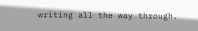writing all the way through.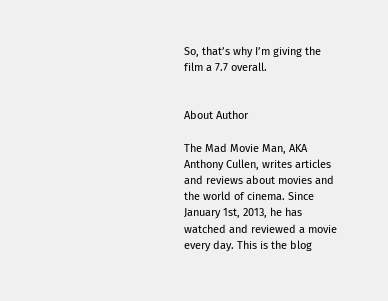So, that’s why I’m giving the film a 7.7 overall.


About Author

The Mad Movie Man, AKA Anthony Cullen, writes articles and reviews about movies and the world of cinema. Since January 1st, 2013, he has watched and reviewed a movie every day. This is the blog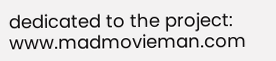dedicated to the project: www.madmovieman.com